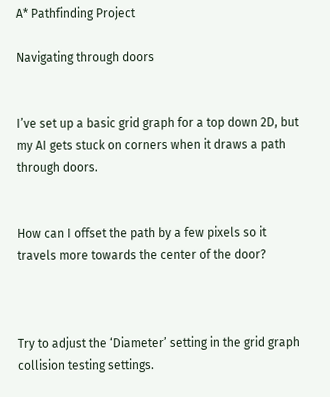A* Pathfinding Project

Navigating through doors


I’ve set up a basic grid graph for a top down 2D, but my AI gets stuck on corners when it draws a path through doors.


How can I offset the path by a few pixels so it travels more towards the center of the door?



Try to adjust the ‘Diameter’ setting in the grid graph collision testing settings.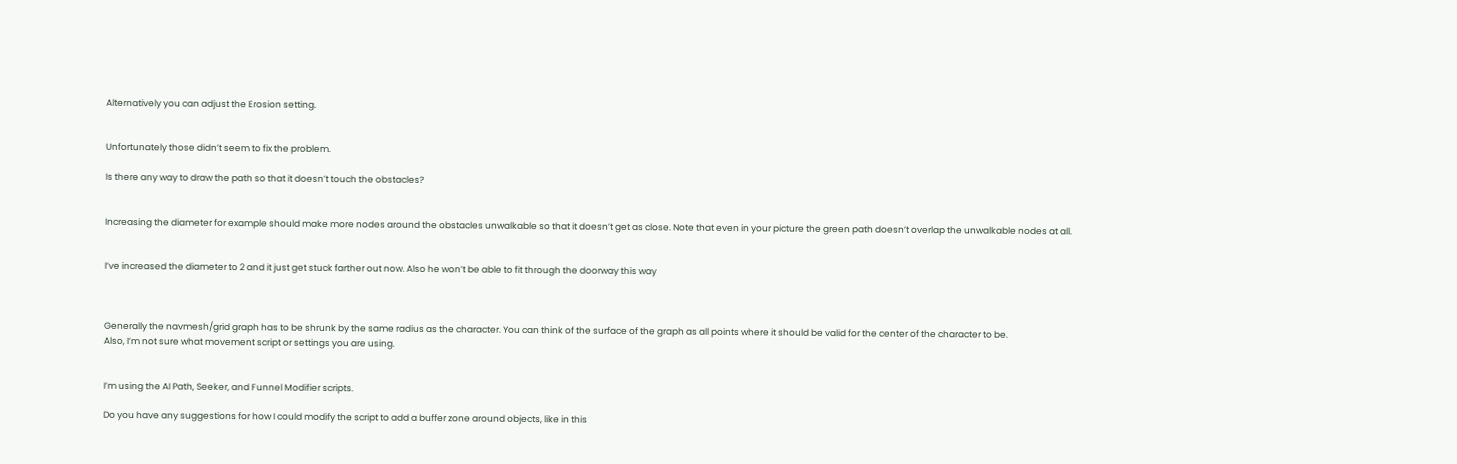Alternatively you can adjust the Erosion setting.


Unfortunately those didn’t seem to fix the problem.

Is there any way to draw the path so that it doesn’t touch the obstacles?


Increasing the diameter for example should make more nodes around the obstacles unwalkable so that it doesn’t get as close. Note that even in your picture the green path doesn’t overlap the unwalkable nodes at all.


I’ve increased the diameter to 2 and it just get stuck farther out now. Also he won’t be able to fit through the doorway this way



Generally the navmesh/grid graph has to be shrunk by the same radius as the character. You can think of the surface of the graph as all points where it should be valid for the center of the character to be.
Also, I’m not sure what movement script or settings you are using.


I’m using the AI Path, Seeker, and Funnel Modifier scripts.

Do you have any suggestions for how I could modify the script to add a buffer zone around objects, like in this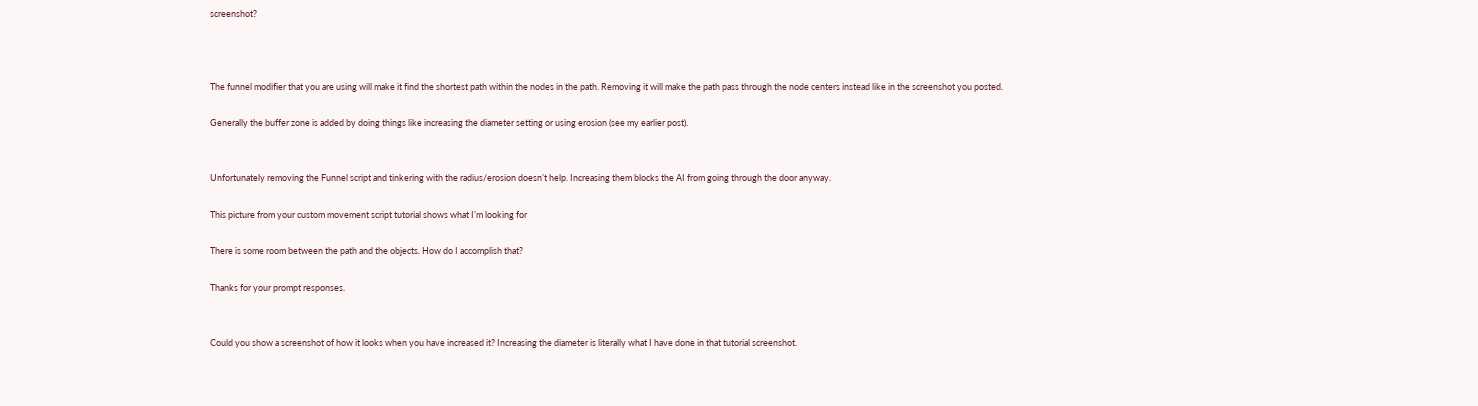screenshot?



The funnel modifier that you are using will make it find the shortest path within the nodes in the path. Removing it will make the path pass through the node centers instead like in the screenshot you posted.

Generally the buffer zone is added by doing things like increasing the diameter setting or using erosion (see my earlier post).


Unfortunately removing the Funnel script and tinkering with the radius/erosion doesn’t help. Increasing them blocks the AI from going through the door anyway.

This picture from your custom movement script tutorial shows what I’m looking for

There is some room between the path and the objects. How do I accomplish that?

Thanks for your prompt responses.


Could you show a screenshot of how it looks when you have increased it? Increasing the diameter is literally what I have done in that tutorial screenshot.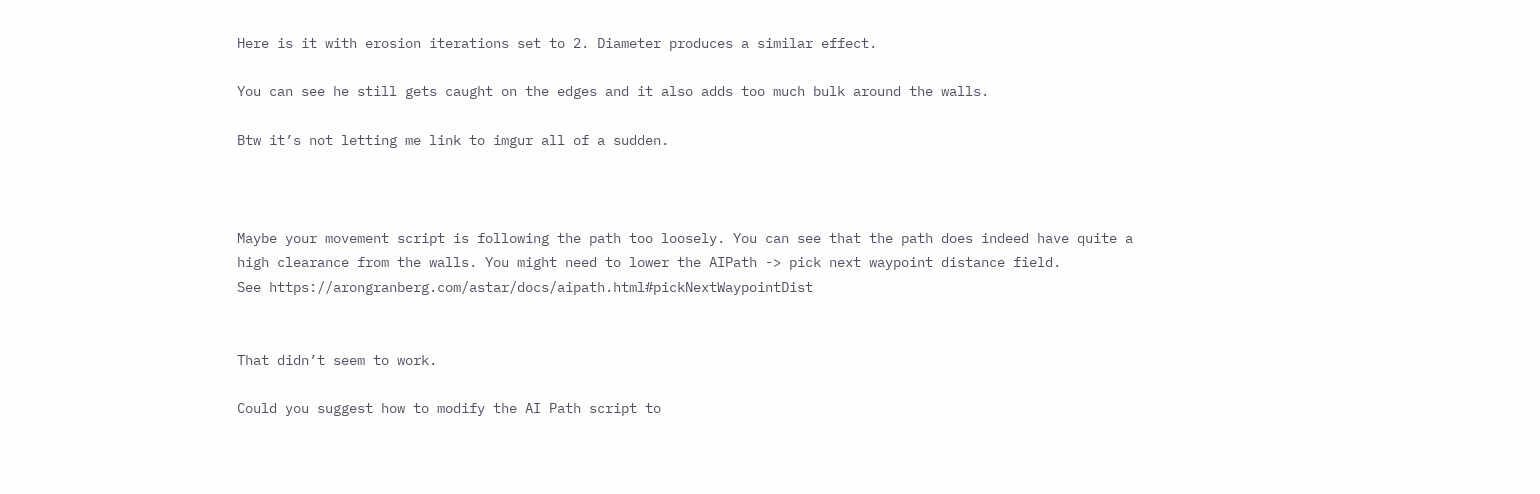Here is it with erosion iterations set to 2. Diameter produces a similar effect.

You can see he still gets caught on the edges and it also adds too much bulk around the walls.

Btw it’s not letting me link to imgur all of a sudden.



Maybe your movement script is following the path too loosely. You can see that the path does indeed have quite a high clearance from the walls. You might need to lower the AIPath -> pick next waypoint distance field.
See https://arongranberg.com/astar/docs/aipath.html#pickNextWaypointDist


That didn’t seem to work.

Could you suggest how to modify the AI Path script to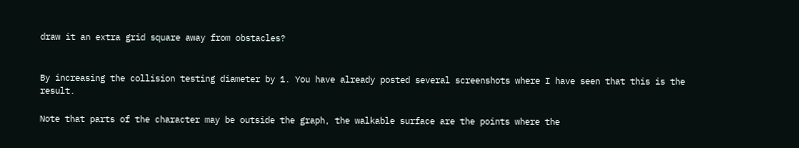draw it an extra grid square away from obstacles?


By increasing the collision testing diameter by 1. You have already posted several screenshots where I have seen that this is the result.

Note that parts of the character may be outside the graph, the walkable surface are the points where the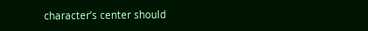character’s center should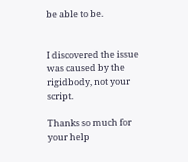be able to be.


I discovered the issue was caused by the rigidbody, not your script.

Thanks so much for your help